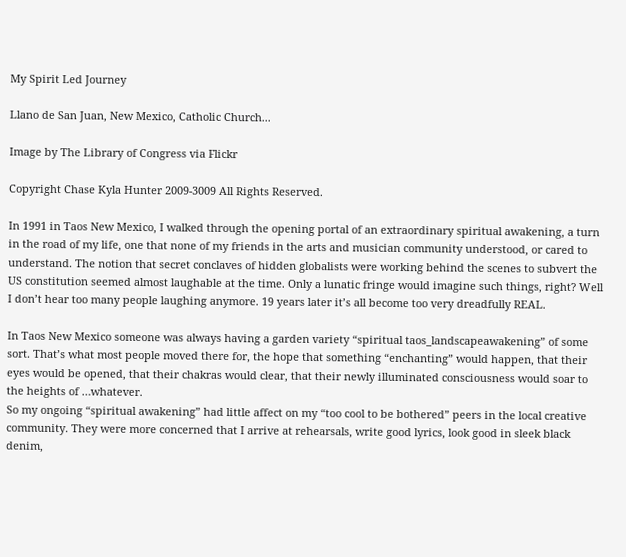My Spirit Led Journey

Llano de San Juan, New Mexico, Catholic Church...

Image by The Library of Congress via Flickr

Copyright Chase Kyla Hunter 2009-3009 All Rights Reserved.

In 1991 in Taos New Mexico, I walked through the opening portal of an extraordinary spiritual awakening, a turn in the road of my life, one that none of my friends in the arts and musician community understood, or cared to understand. The notion that secret conclaves of hidden globalists were working behind the scenes to subvert the US constitution seemed almost laughable at the time. Only a lunatic fringe would imagine such things, right? Well I don’t hear too many people laughing anymore. 19 years later it’s all become too very dreadfully REAL.

In Taos New Mexico someone was always having a garden variety “spiritual taos_landscapeawakening” of some sort. That’s what most people moved there for, the hope that something “enchanting” would happen, that their eyes would be opened, that their chakras would clear, that their newly illuminated consciousness would soar to the heights of …whatever.
So my ongoing “spiritual awakening” had little affect on my “too cool to be bothered” peers in the local creative community. They were more concerned that I arrive at rehearsals, write good lyrics, look good in sleek black denim,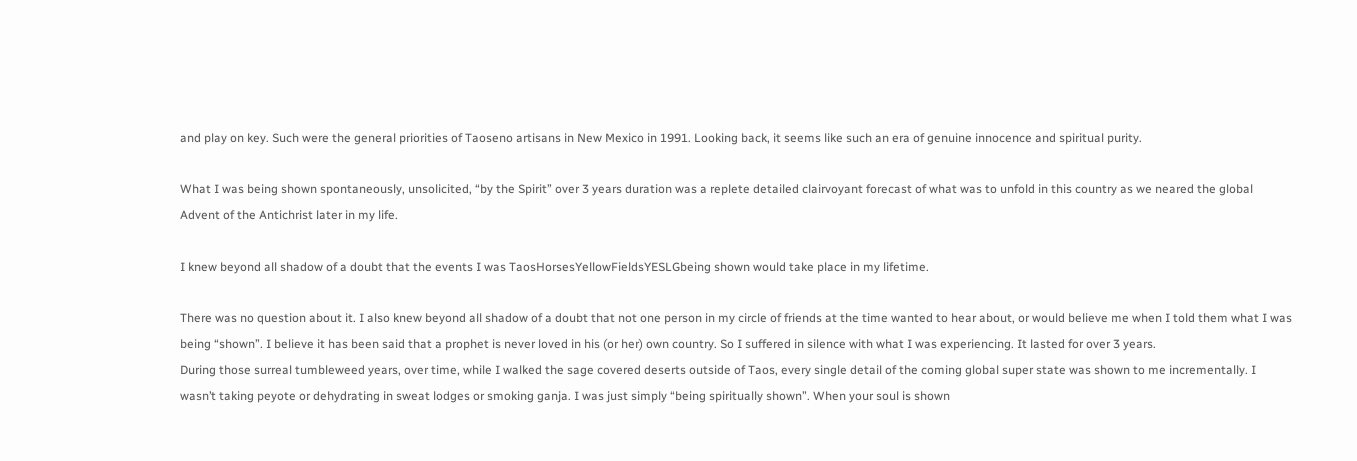and play on key. Such were the general priorities of Taoseno artisans in New Mexico in 1991. Looking back, it seems like such an era of genuine innocence and spiritual purity.

What I was being shown spontaneously, unsolicited, “by the Spirit” over 3 years duration was a replete detailed clairvoyant forecast of what was to unfold in this country as we neared the global Advent of the Antichrist later in my life.

I knew beyond all shadow of a doubt that the events I was TaosHorsesYellowFieldsYESLGbeing shown would take place in my lifetime.

There was no question about it. I also knew beyond all shadow of a doubt that not one person in my circle of friends at the time wanted to hear about, or would believe me when I told them what I was being “shown”. I believe it has been said that a prophet is never loved in his (or her) own country. So I suffered in silence with what I was experiencing. It lasted for over 3 years.
During those surreal tumbleweed years, over time, while I walked the sage covered deserts outside of Taos, every single detail of the coming global super state was shown to me incrementally. I wasn’t taking peyote or dehydrating in sweat lodges or smoking ganja. I was just simply “being spiritually shown”. When your soul is shown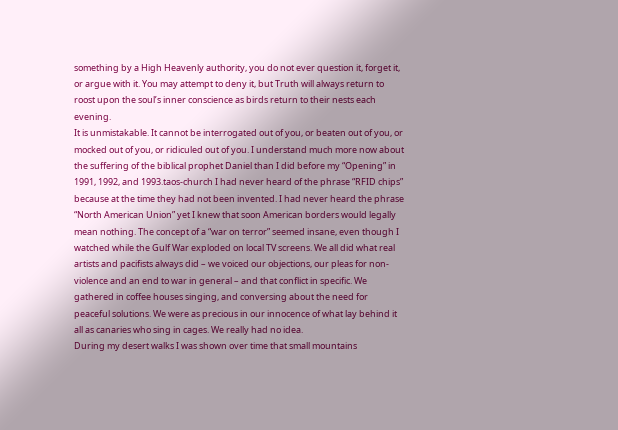something by a High Heavenly authority, you do not ever question it, forget it, or argue with it. You may attempt to deny it, but Truth will always return to roost upon the soul’s inner conscience as birds return to their nests each evening.
It is unmistakable. It cannot be interrogated out of you, or beaten out of you, or mocked out of you, or ridiculed out of you. I understand much more now about the suffering of the biblical prophet Daniel than I did before my “Opening” in 1991, 1992, and 1993.taos-church I had never heard of the phrase “RFID chips” because at the time they had not been invented. I had never heard the phrase “North American Union” yet I knew that soon American borders would legally mean nothing. The concept of a “war on terror” seemed insane, even though I watched while the Gulf War exploded on local TV screens. We all did what real artists and pacifists always did – we voiced our objections, our pleas for non-violence and an end to war in general – and that conflict in specific. We gathered in coffee houses singing, and conversing about the need for peaceful solutions. We were as precious in our innocence of what lay behind it all as canaries who sing in cages. We really had no idea.
During my desert walks I was shown over time that small mountains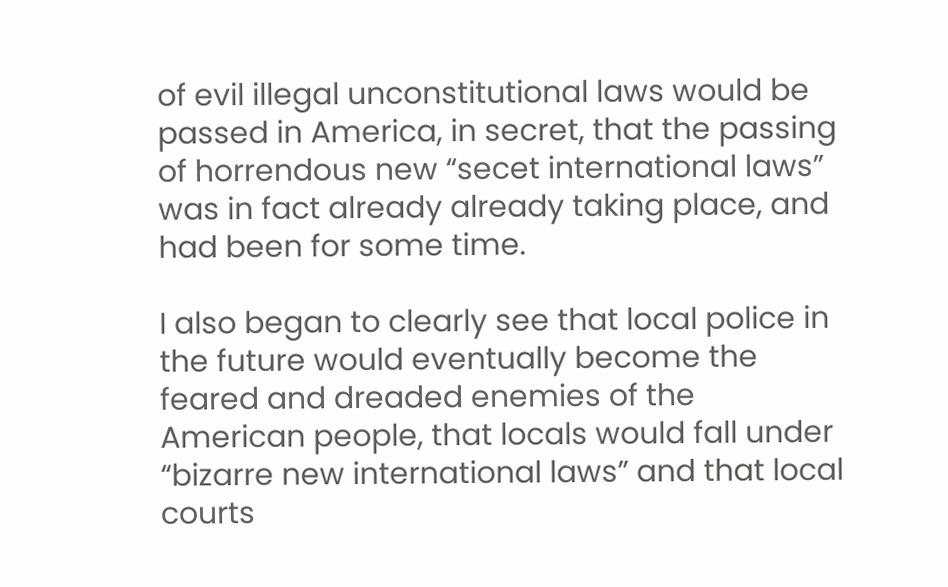of evil illegal unconstitutional laws would be passed in America, in secret, that the passing of horrendous new “secet international laws” was in fact already already taking place, and had been for some time.

I also began to clearly see that local police in the future would eventually become the feared and dreaded enemies of the American people, that locals would fall under “bizarre new international laws” and that local courts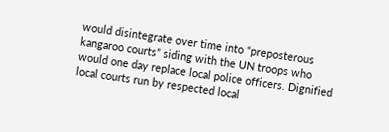would disintegrate over time into “preposterous kangaroo courts” siding with the UN troops who would one day replace local police officers. Dignified local courts run by respected local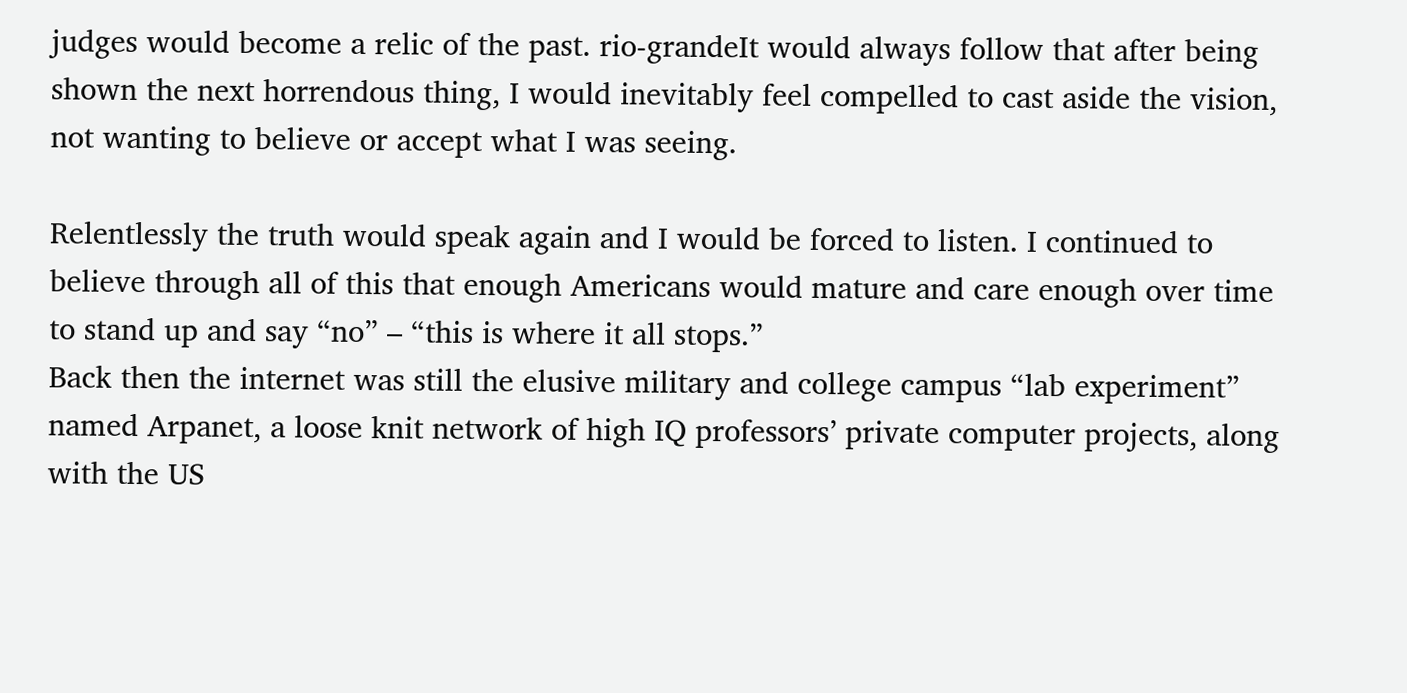judges would become a relic of the past. rio-grandeIt would always follow that after being shown the next horrendous thing, I would inevitably feel compelled to cast aside the vision, not wanting to believe or accept what I was seeing.

Relentlessly the truth would speak again and I would be forced to listen. I continued to believe through all of this that enough Americans would mature and care enough over time to stand up and say “no” – “this is where it all stops.”
Back then the internet was still the elusive military and college campus “lab experiment” named Arpanet, a loose knit network of high IQ professors’ private computer projects, along with the US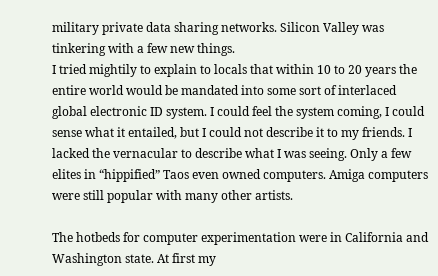military private data sharing networks. Silicon Valley was tinkering with a few new things.
I tried mightily to explain to locals that within 10 to 20 years the entire world would be mandated into some sort of interlaced global electronic ID system. I could feel the system coming, I could sense what it entailed, but I could not describe it to my friends. I lacked the vernacular to describe what I was seeing. Only a few elites in “hippified” Taos even owned computers. Amiga computers were still popular with many other artists.

The hotbeds for computer experimentation were in California and Washington state. At first my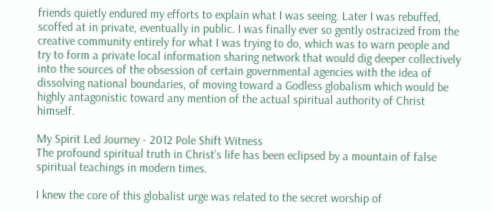friends quietly endured my efforts to explain what I was seeing. Later I was rebuffed, scoffed at in private, eventually in public. I was finally ever so gently ostracized from the creative community entirely for what I was trying to do, which was to warn people and try to form a private local information sharing network that would dig deeper collectively into the sources of the obsession of certain governmental agencies with the idea of dissolving national boundaries, of moving toward a Godless globalism which would be highly antagonistic toward any mention of the actual spiritual authority of Christ himself.

My Spirit Led Journey - 2012 Pole Shift Witness
The profound spiritual truth in Christ’s life has been eclipsed by a mountain of false spiritual teachings in modern times.

I knew the core of this globalist urge was related to the secret worship of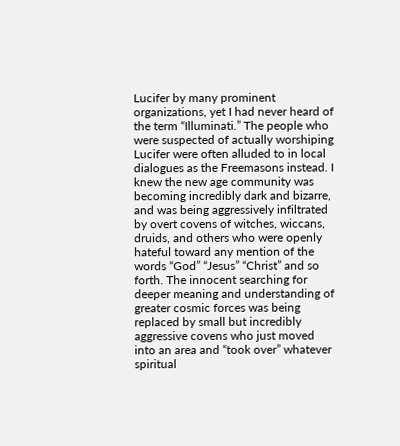Lucifer by many prominent organizations, yet I had never heard of the term “Illuminati.” The people who were suspected of actually worshiping Lucifer were often alluded to in local dialogues as the Freemasons instead. I knew the new age community was becoming incredibly dark and bizarre, and was being aggressively infiltrated by overt covens of witches, wiccans, druids, and others who were openly hateful toward any mention of the words “God” “Jesus” “Christ” and so forth. The innocent searching for deeper meaning and understanding of greater cosmic forces was being replaced by small but incredibly aggressive covens who just moved into an area and “took over” whatever spiritual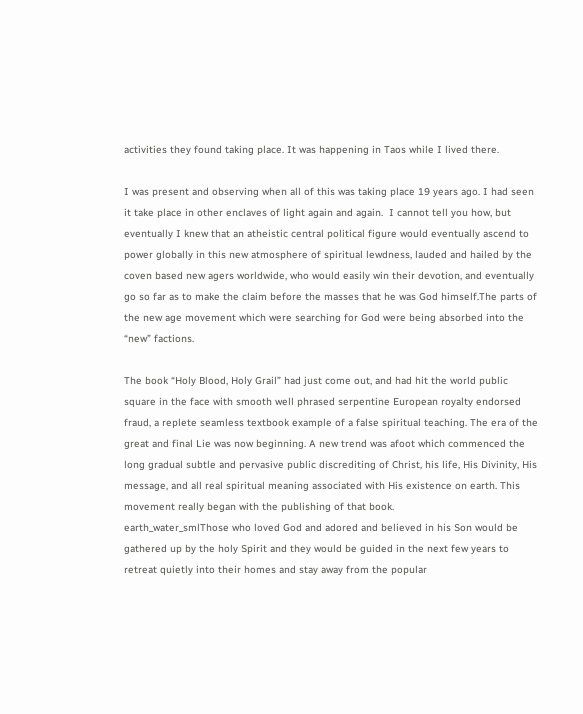activities they found taking place. It was happening in Taos while I lived there.

I was present and observing when all of this was taking place 19 years ago. I had seen it take place in other enclaves of light again and again.  I cannot tell you how, but eventually I knew that an atheistic central political figure would eventually ascend to power globally in this new atmosphere of spiritual lewdness, lauded and hailed by the coven based new agers worldwide, who would easily win their devotion, and eventually go so far as to make the claim before the masses that he was God himself.The parts of the new age movement which were searching for God were being absorbed into the “new” factions.

The book “Holy Blood, Holy Grail” had just come out, and had hit the world public square in the face with smooth well phrased serpentine European royalty endorsed fraud, a replete seamless textbook example of a false spiritual teaching. The era of the great and final Lie was now beginning. A new trend was afoot which commenced the long gradual subtle and pervasive public discrediting of Christ, his life, His Divinity, His message, and all real spiritual meaning associated with His existence on earth. This movement really began with the publishing of that book.
earth_water_smlThose who loved God and adored and believed in his Son would be gathered up by the holy Spirit and they would be guided in the next few years to retreat quietly into their homes and stay away from the popular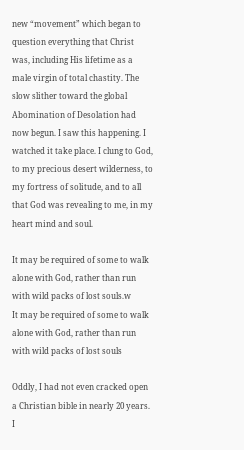new “movement” which began to question everything that Christ was, including His lifetime as a male virgin of total chastity. The slow slither toward the global Abomination of Desolation had now begun. I saw this happening. I watched it take place. I clung to God, to my precious desert wilderness, to my fortress of solitude, and to all that God was revealing to me, in my heart mind and soul.

It may be required of some to walk alone with God, rather than run with wild packs of lost souls.w
It may be required of some to walk alone with God, rather than run with wild packs of lost souls

Oddly, I had not even cracked open a Christian bible in nearly 20 years. I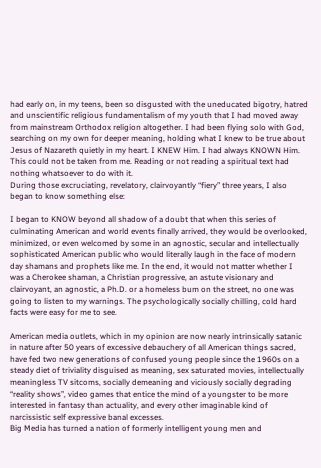had early on, in my teens, been so disgusted with the uneducated bigotry, hatred and unscientific religious fundamentalism of my youth that I had moved away from mainstream Orthodox religion altogether. I had been flying solo with God, searching on my own for deeper meaning, holding what I knew to be true about Jesus of Nazareth quietly in my heart. I KNEW Him. I had always KNOWN Him. This could not be taken from me. Reading or not reading a spiritual text had nothing whatsoever to do with it.
During those excruciating, revelatory, clairvoyantly “fiery” three years, I also began to know something else:

I began to KNOW beyond all shadow of a doubt that when this series of culminating American and world events finally arrived, they would be overlooked, minimized, or even welcomed by some in an agnostic, secular and intellectually sophisticated American public who would literally laugh in the face of modern day shamans and prophets like me. In the end, it would not matter whether I was a Cherokee shaman, a Christian progressive, an astute visionary and clairvoyant, an agnostic, a Ph.D. or a homeless bum on the street, no one was going to listen to my warnings. The psychologically socially chilling, cold hard facts were easy for me to see.

American media outlets, which in my opinion are now nearly intrinsically satanic in nature after 50 years of excessive debauchery of all American things sacred, have fed two new generations of confused young people since the 1960s on a steady diet of triviality disguised as meaning, sex saturated movies, intellectually meaningless TV sitcoms, socially demeaning and viciously socially degrading “reality shows”, video games that entice the mind of a youngster to be more interested in fantasy than actuality, and every other imaginable kind of narcissistic self expressive banal excesses.
Big Media has turned a nation of formerly intelligent young men and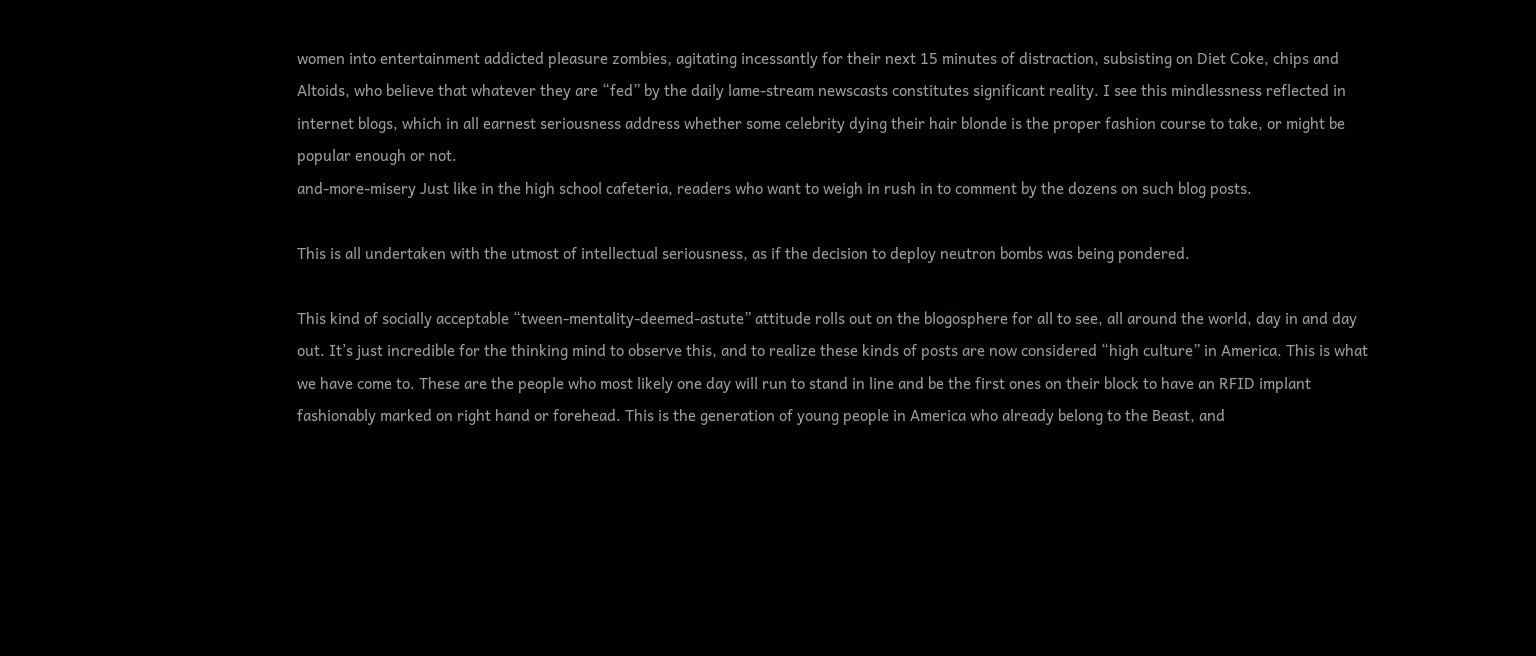women into entertainment addicted pleasure zombies, agitating incessantly for their next 15 minutes of distraction, subsisting on Diet Coke, chips and Altoids, who believe that whatever they are “fed” by the daily lame-stream newscasts constitutes significant reality. I see this mindlessness reflected in internet blogs, which in all earnest seriousness address whether some celebrity dying their hair blonde is the proper fashion course to take, or might be popular enough or not.
and-more-misery Just like in the high school cafeteria, readers who want to weigh in rush in to comment by the dozens on such blog posts.

This is all undertaken with the utmost of intellectual seriousness, as if the decision to deploy neutron bombs was being pondered.

This kind of socially acceptable “tween-mentality-deemed-astute” attitude rolls out on the blogosphere for all to see, all around the world, day in and day out. It’s just incredible for the thinking mind to observe this, and to realize these kinds of posts are now considered “high culture” in America. This is what we have come to. These are the people who most likely one day will run to stand in line and be the first ones on their block to have an RFID implant fashionably marked on right hand or forehead. This is the generation of young people in America who already belong to the Beast, and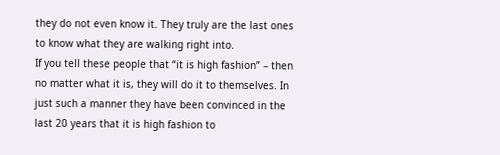they do not even know it. They truly are the last ones to know what they are walking right into.
If you tell these people that “it is high fashion” – then no matter what it is, they will do it to themselves. In just such a manner they have been convinced in the last 20 years that it is high fashion to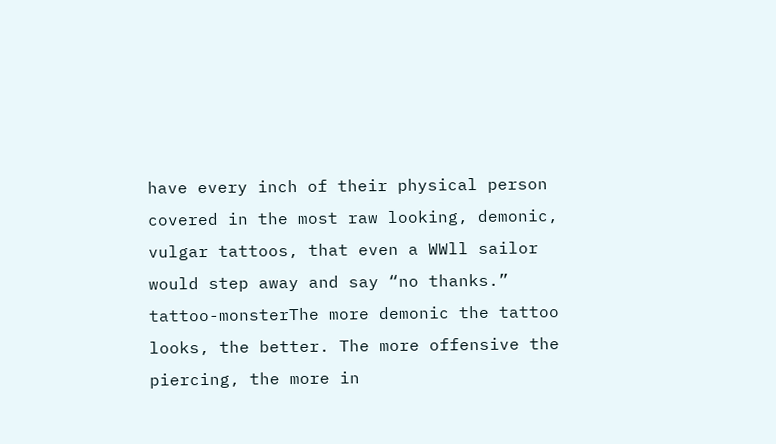have every inch of their physical person covered in the most raw looking, demonic, vulgar tattoos, that even a WWll sailor would step away and say “no thanks.” tattoo-monsterThe more demonic the tattoo looks, the better. The more offensive the piercing, the more in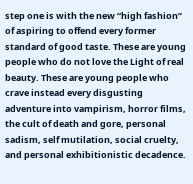step one is with the new “high fashion” of aspiring to offend every former standard of good taste. These are young people who do not love the Light of real beauty. These are young people who crave instead every disgusting adventure into vampirism, horror films, the cult of death and gore, personal sadism, self mutilation, social cruelty, and personal exhibitionistic decadence.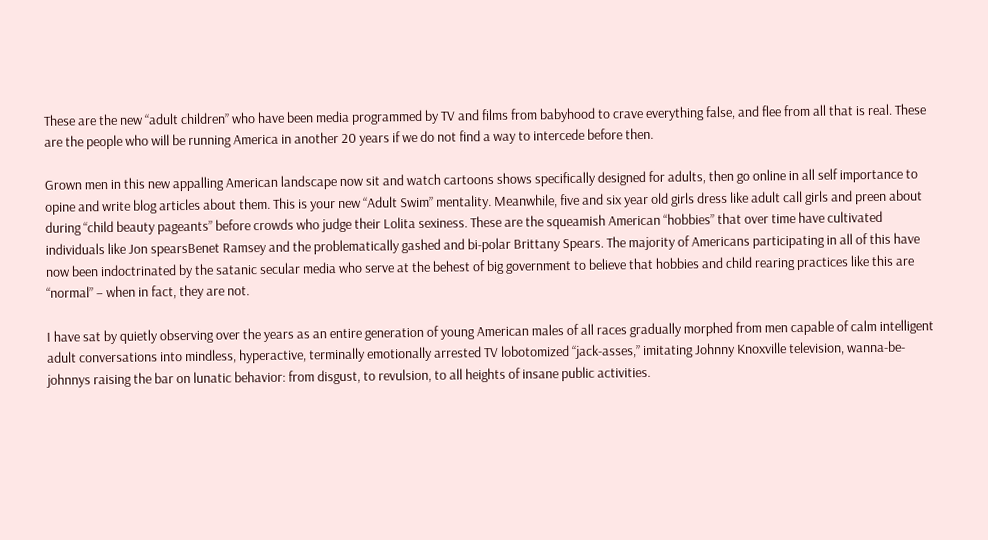These are the new “adult children” who have been media programmed by TV and films from babyhood to crave everything false, and flee from all that is real. These are the people who will be running America in another 20 years if we do not find a way to intercede before then.

Grown men in this new appalling American landscape now sit and watch cartoons shows specifically designed for adults, then go online in all self importance to opine and write blog articles about them. This is your new “Adult Swim” mentality. Meanwhile, five and six year old girls dress like adult call girls and preen about during “child beauty pageants” before crowds who judge their Lolita sexiness. These are the squeamish American “hobbies” that over time have cultivated individuals like Jon spearsBenet Ramsey and the problematically gashed and bi-polar Brittany Spears. The majority of Americans participating in all of this have now been indoctrinated by the satanic secular media who serve at the behest of big government to believe that hobbies and child rearing practices like this are “normal” – when in fact, they are not.

I have sat by quietly observing over the years as an entire generation of young American males of all races gradually morphed from men capable of calm intelligent adult conversations into mindless, hyperactive, terminally emotionally arrested TV lobotomized “jack-asses,” imitating Johnny Knoxville television, wanna-be-johnnys raising the bar on lunatic behavior: from disgust, to revulsion, to all heights of insane public activities.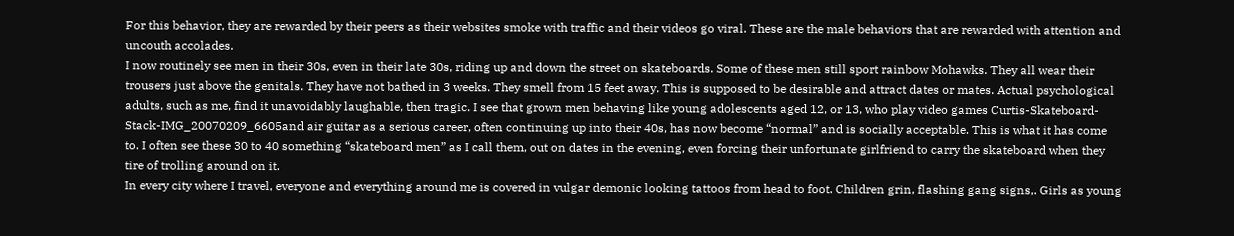For this behavior, they are rewarded by their peers as their websites smoke with traffic and their videos go viral. These are the male behaviors that are rewarded with attention and uncouth accolades.
I now routinely see men in their 30s, even in their late 30s, riding up and down the street on skateboards. Some of these men still sport rainbow Mohawks. They all wear their trousers just above the genitals. They have not bathed in 3 weeks. They smell from 15 feet away. This is supposed to be desirable and attract dates or mates. Actual psychological adults, such as me, find it unavoidably laughable, then tragic. I see that grown men behaving like young adolescents aged 12, or 13, who play video games Curtis-Skateboard-Stack-IMG_20070209_6605and air guitar as a serious career, often continuing up into their 40s, has now become “normal” and is socially acceptable. This is what it has come to. I often see these 30 to 40 something “skateboard men” as I call them, out on dates in the evening, even forcing their unfortunate girlfriend to carry the skateboard when they tire of trolling around on it.
In every city where I travel, everyone and everything around me is covered in vulgar demonic looking tattoos from head to foot. Children grin, flashing gang signs,. Girls as young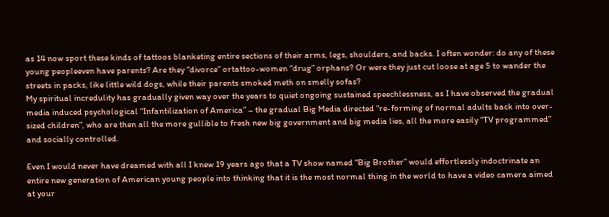as 14 now sport these kinds of tattoos blanketing entire sections of their arms, legs, shoulders, and backs. I often wonder: do any of these young peopleeven have parents? Are they “divorce” ortattoo-women “drug” orphans? Or were they just cut loose at age 5 to wander the streets in packs, like little wild dogs, while their parents smoked meth on smelly sofas?
My spiritual incredulity has gradually given way over the years to quiet ongoing sustained speechlessness, as I have observed the gradual media induced psychological “Infantilization of America” – the gradual Big Media directed “re-forming of normal adults back into over-sized children”, who are then all the more gullible to fresh new big government and big media lies, all the more easily “TV programmed” and socially controlled.

Even I would never have dreamed with all I knew 19 years ago that a TV show named “Big Brother” would effortlessly indoctrinate an entire new generation of American young people into thinking that it is the most normal thing in the world to have a video camera aimed at your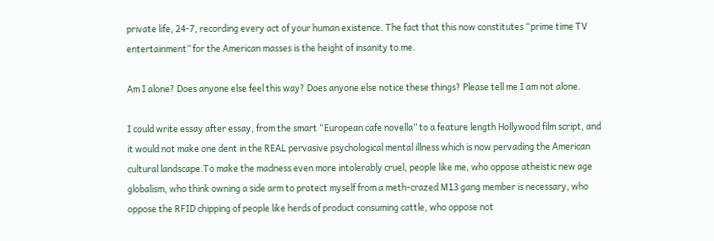private life, 24-7, recording every act of your human existence. The fact that this now constitutes “prime time TV entertainment” for the American masses is the height of insanity to me.

Am I alone? Does anyone else feel this way? Does anyone else notice these things? Please tell me I am not alone.

I could write essay after essay, from the smart “European cafe novella” to a feature length Hollywood film script, and it would not make one dent in the REAL pervasive psychological mental illness which is now pervading the American cultural landscape.To make the madness even more intolerably cruel, people like me, who oppose atheistic new age globalism, who think owning a side arm to protect myself from a meth-crazed M13 gang member is necessary, who oppose the RFID chipping of people like herds of product consuming cattle, who oppose not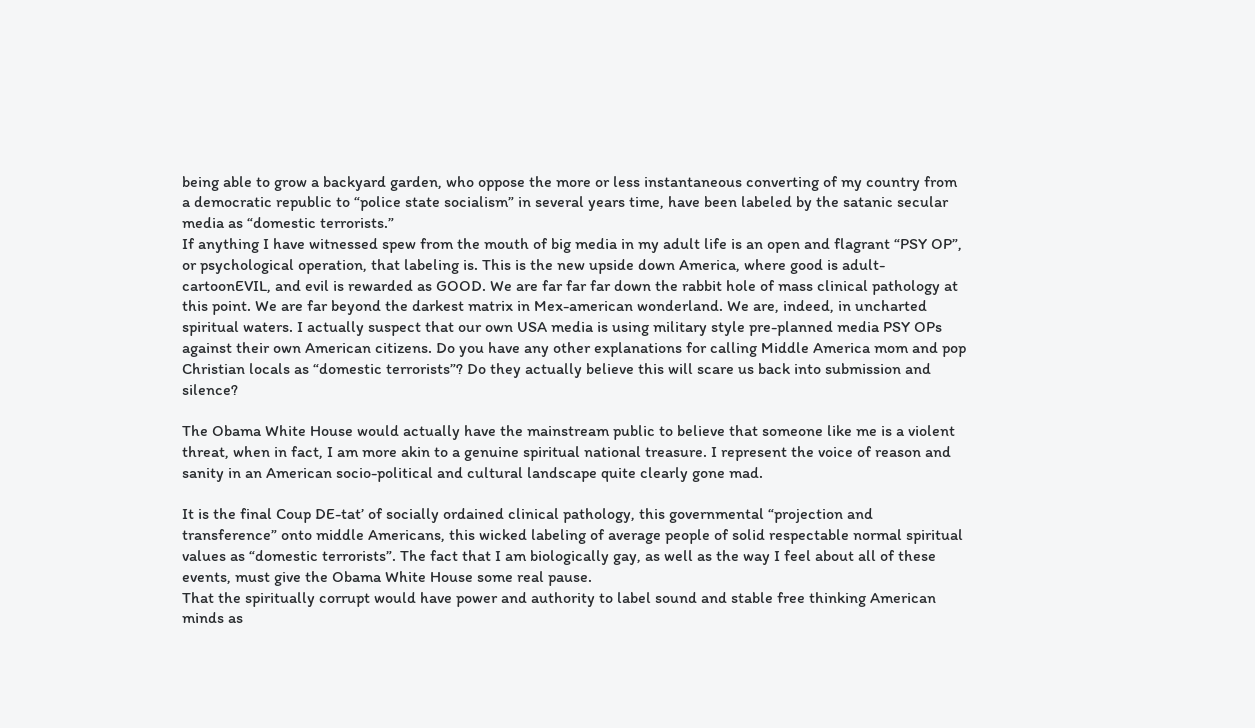being able to grow a backyard garden, who oppose the more or less instantaneous converting of my country from a democratic republic to “police state socialism” in several years time, have been labeled by the satanic secular media as “domestic terrorists.”
If anything I have witnessed spew from the mouth of big media in my adult life is an open and flagrant “PSY OP”, or psychological operation, that labeling is. This is the new upside down America, where good is adult-cartoonEVIL, and evil is rewarded as GOOD. We are far far far down the rabbit hole of mass clinical pathology at this point. We are far beyond the darkest matrix in Mex-american wonderland. We are, indeed, in uncharted spiritual waters. I actually suspect that our own USA media is using military style pre-planned media PSY OPs against their own American citizens. Do you have any other explanations for calling Middle America mom and pop Christian locals as “domestic terrorists”? Do they actually believe this will scare us back into submission and silence?

The Obama White House would actually have the mainstream public to believe that someone like me is a violent threat, when in fact, I am more akin to a genuine spiritual national treasure. I represent the voice of reason and sanity in an American socio-political and cultural landscape quite clearly gone mad.

It is the final Coup DE-tat’ of socially ordained clinical pathology, this governmental “projection and transference” onto middle Americans, this wicked labeling of average people of solid respectable normal spiritual values as “domestic terrorists”. The fact that I am biologically gay, as well as the way I feel about all of these events, must give the Obama White House some real pause.
That the spiritually corrupt would have power and authority to label sound and stable free thinking American minds as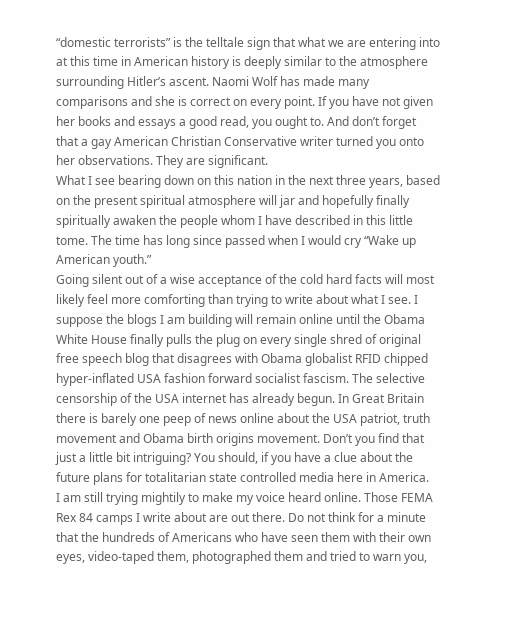“domestic terrorists” is the telltale sign that what we are entering into at this time in American history is deeply similar to the atmosphere surrounding Hitler’s ascent. Naomi Wolf has made many comparisons and she is correct on every point. If you have not given her books and essays a good read, you ought to. And don’t forget that a gay American Christian Conservative writer turned you onto her observations. They are significant.
What I see bearing down on this nation in the next three years, based on the present spiritual atmosphere will jar and hopefully finally spiritually awaken the people whom I have described in this little tome. The time has long since passed when I would cry “Wake up American youth.”
Going silent out of a wise acceptance of the cold hard facts will most likely feel more comforting than trying to write about what I see. I suppose the blogs I am building will remain online until the Obama White House finally pulls the plug on every single shred of original free speech blog that disagrees with Obama globalist RFID chipped hyper-inflated USA fashion forward socialist fascism. The selective censorship of the USA internet has already begun. In Great Britain there is barely one peep of news online about the USA patriot, truth movement and Obama birth origins movement. Don’t you find that just a little bit intriguing? You should, if you have a clue about the future plans for totalitarian state controlled media here in America.
I am still trying mightily to make my voice heard online. Those FEMA Rex 84 camps I write about are out there. Do not think for a minute that the hundreds of Americans who have seen them with their own eyes, video-taped them, photographed them and tried to warn you,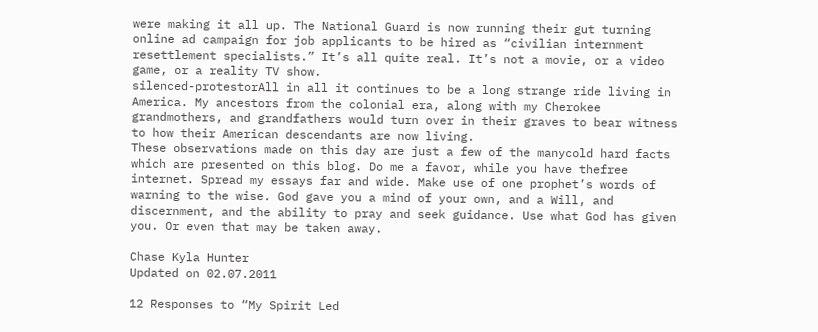were making it all up. The National Guard is now running their gut turning online ad campaign for job applicants to be hired as “civilian internment resettlement specialists.” It’s all quite real. It’s not a movie, or a video game, or a reality TV show.
silenced-protestorAll in all it continues to be a long strange ride living in America. My ancestors from the colonial era, along with my Cherokee grandmothers, and grandfathers would turn over in their graves to bear witness to how their American descendants are now living.
These observations made on this day are just a few of the manycold hard facts which are presented on this blog. Do me a favor, while you have thefree internet. Spread my essays far and wide. Make use of one prophet’s words of warning to the wise. God gave you a mind of your own, and a Will, and discernment, and the ability to pray and seek guidance. Use what God has given you. Or even that may be taken away.

Chase Kyla Hunter
Updated on 02.07.2011

12 Responses to “My Spirit Led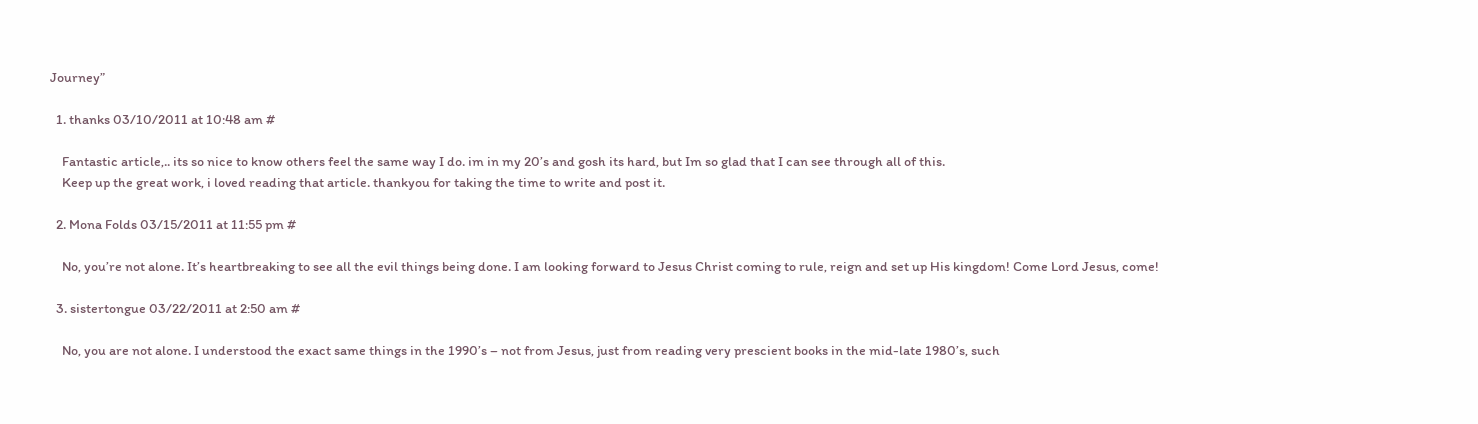Journey”

  1. thanks 03/10/2011 at 10:48 am #

    Fantastic article,.. its so nice to know others feel the same way I do. im in my 20’s and gosh its hard, but Im so glad that I can see through all of this.
    Keep up the great work, i loved reading that article. thankyou for taking the time to write and post it.

  2. Mona Folds 03/15/2011 at 11:55 pm #

    No, you’re not alone. It’s heartbreaking to see all the evil things being done. I am looking forward to Jesus Christ coming to rule, reign and set up His kingdom! Come Lord Jesus, come!

  3. sistertongue 03/22/2011 at 2:50 am #

    No, you are not alone. I understood the exact same things in the 1990’s – not from Jesus, just from reading very prescient books in the mid-late 1980’s, such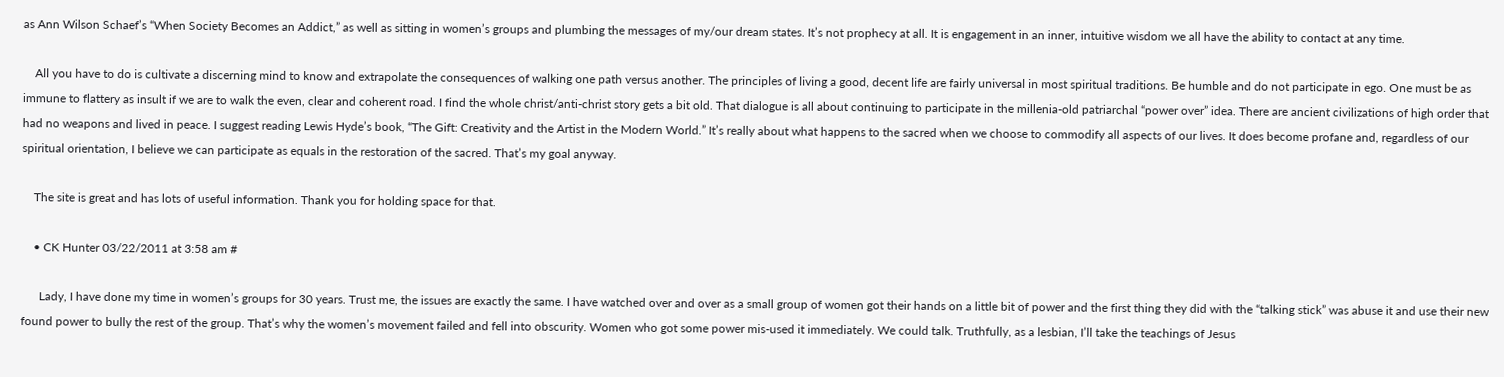as Ann Wilson Schaef’s “When Society Becomes an Addict,” as well as sitting in women’s groups and plumbing the messages of my/our dream states. It’s not prophecy at all. It is engagement in an inner, intuitive wisdom we all have the ability to contact at any time.

    All you have to do is cultivate a discerning mind to know and extrapolate the consequences of walking one path versus another. The principles of living a good, decent life are fairly universal in most spiritual traditions. Be humble and do not participate in ego. One must be as immune to flattery as insult if we are to walk the even, clear and coherent road. I find the whole christ/anti-christ story gets a bit old. That dialogue is all about continuing to participate in the millenia-old patriarchal “power over” idea. There are ancient civilizations of high order that had no weapons and lived in peace. I suggest reading Lewis Hyde’s book, “The Gift: Creativity and the Artist in the Modern World.” It’s really about what happens to the sacred when we choose to commodify all aspects of our lives. It does become profane and, regardless of our spiritual orientation, I believe we can participate as equals in the restoration of the sacred. That’s my goal anyway.

    The site is great and has lots of useful information. Thank you for holding space for that.

    • CK Hunter 03/22/2011 at 3:58 am #

      Lady, I have done my time in women’s groups for 30 years. Trust me, the issues are exactly the same. I have watched over and over as a small group of women got their hands on a little bit of power and the first thing they did with the “talking stick” was abuse it and use their new found power to bully the rest of the group. That’s why the women’s movement failed and fell into obscurity. Women who got some power mis-used it immediately. We could talk. Truthfully, as a lesbian, I’ll take the teachings of Jesus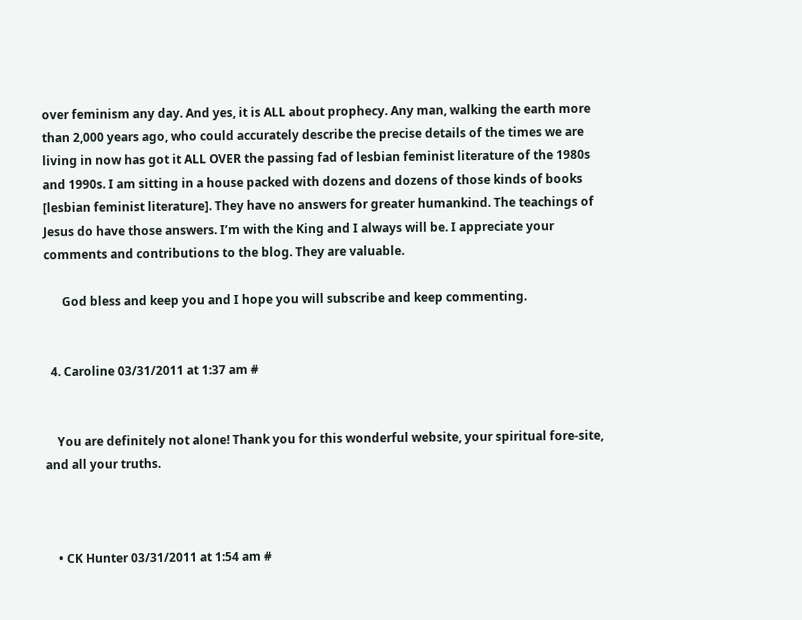over feminism any day. And yes, it is ALL about prophecy. Any man, walking the earth more than 2,000 years ago, who could accurately describe the precise details of the times we are living in now has got it ALL OVER the passing fad of lesbian feminist literature of the 1980s and 1990s. I am sitting in a house packed with dozens and dozens of those kinds of books [lesbian feminist literature]. They have no answers for greater humankind. The teachings of Jesus do have those answers. I’m with the King and I always will be. I appreciate your comments and contributions to the blog. They are valuable.

      God bless and keep you and I hope you will subscribe and keep commenting.


  4. Caroline 03/31/2011 at 1:37 am #


    You are definitely not alone! Thank you for this wonderful website, your spiritual fore-site, and all your truths.



    • CK Hunter 03/31/2011 at 1:54 am #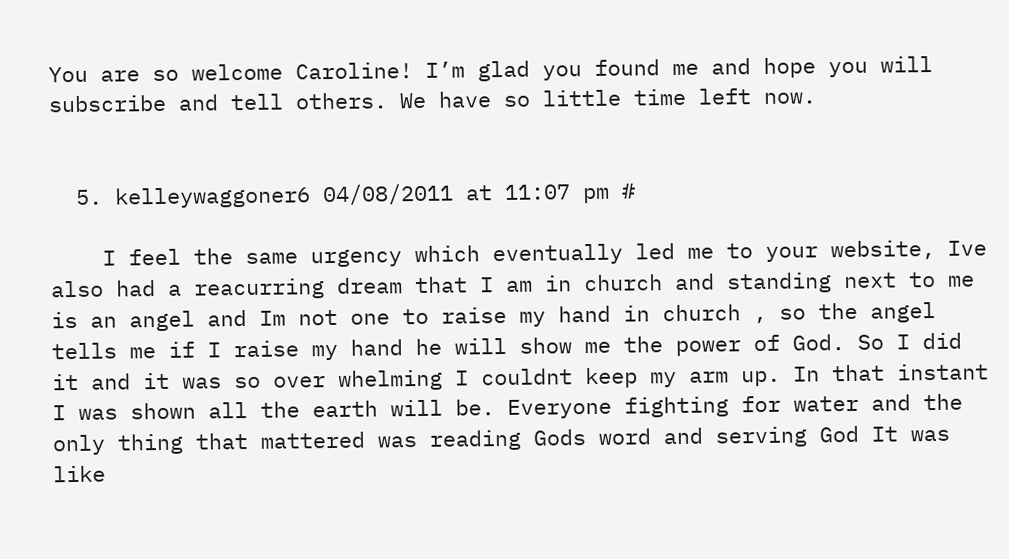You are so welcome Caroline! I’m glad you found me and hope you will subscribe and tell others. We have so little time left now.


  5. kelleywaggoner6 04/08/2011 at 11:07 pm #

    I feel the same urgency which eventually led me to your website, Ive also had a reacurring dream that I am in church and standing next to me is an angel and Im not one to raise my hand in church , so the angel tells me if I raise my hand he will show me the power of God. So I did it and it was so over whelming I couldnt keep my arm up. In that instant I was shown all the earth will be. Everyone fighting for water and the only thing that mattered was reading Gods word and serving God It was like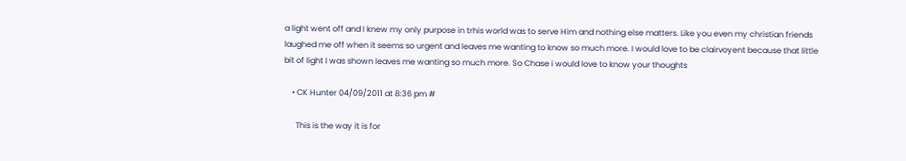a light went off and I knew my only purpose in trhis world was to serve Him and nothing else matters. Like you even my christian friends laughed me off when it seems so urgent and leaves me wanting to know so much more. I would love to be clairvoyent because that little bit of light I was shown leaves me wanting so much more. So Chase i would love to know your thoughts

    • CK Hunter 04/09/2011 at 8:36 pm #

      This is the way it is for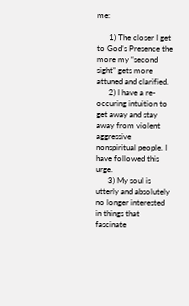me:

      1) The closer I get to God’s Presence the more my “second sight” gets more attuned and clarified.
      2) I have a re-occuring intuition to get away and stay away from violent aggressive nonspiritual people. I have followed this urge.
      3) My soul is utterly and absolutely no longer interested in things that fascinate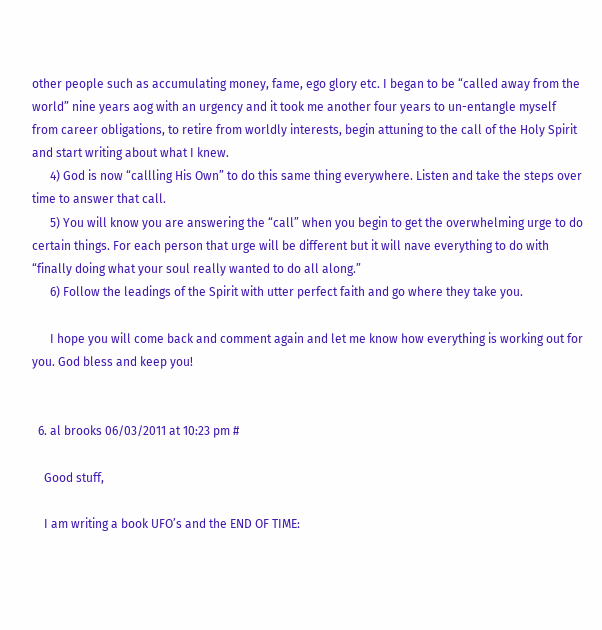other people such as accumulating money, fame, ego glory etc. I began to be “called away from the world” nine years aog with an urgency and it took me another four years to un-entangle myself from career obligations, to retire from worldly interests, begin attuning to the call of the Holy Spirit and start writing about what I knew.
      4) God is now “callling His Own” to do this same thing everywhere. Listen and take the steps over time to answer that call.
      5) You will know you are answering the “call” when you begin to get the overwhelming urge to do certain things. For each person that urge will be different but it will nave everything to do with “finally doing what your soul really wanted to do all along.”
      6) Follow the leadings of the Spirit with utter perfect faith and go where they take you.

      I hope you will come back and comment again and let me know how everything is working out for you. God bless and keep you!


  6. al brooks 06/03/2011 at 10:23 pm #

    Good stuff,

    I am writing a book UFO’s and the END OF TIME: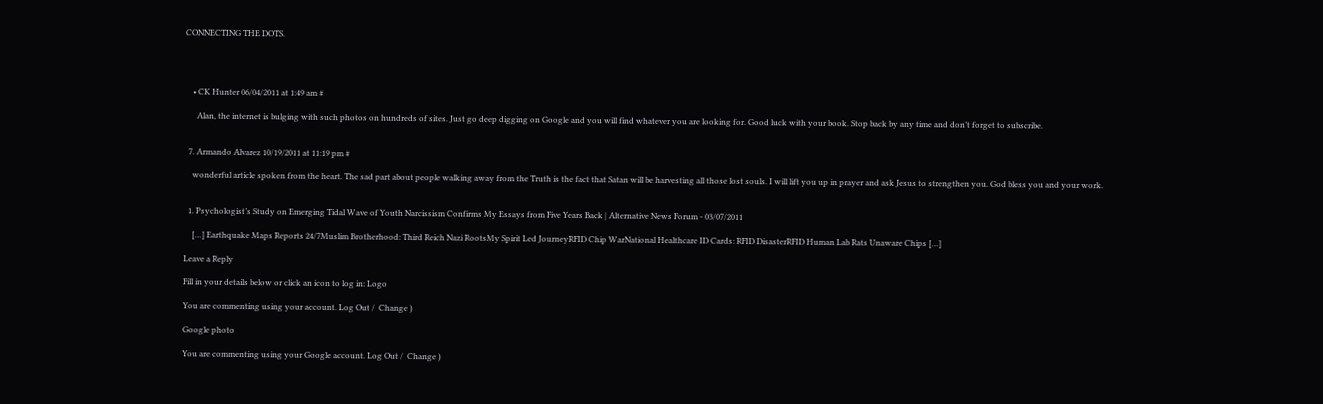CONNECTING THE DOTS.




    • CK Hunter 06/04/2011 at 1:49 am #

      Alan, the internet is bulging with such photos on hundreds of sites. Just go deep digging on Google and you will find whatever you are looking for. Good luck with your book. Stop back by any time and don’t forget to subscribe.


  7. Armando Alvarez 10/19/2011 at 11:19 pm #

    wonderful article spoken from the heart. The sad part about people walking away from the Truth is the fact that Satan will be harvesting all those lost souls. I will lift you up in prayer and ask Jesus to strengthen you. God bless you and your work.


  1. Psychologist’s Study on Emerging Tidal Wave of Youth Narcissism Confirms My Essays from Five Years Back | Alternative News Forum - 03/07/2011

    […] Earthquake Maps Reports 24/7Muslim Brotherhood: Third Reich Nazi RootsMy Spirit Led JourneyRFID Chip WarNational Healthcare ID Cards: RFID DisasterRFID Human Lab Rats Unaware Chips […]

Leave a Reply

Fill in your details below or click an icon to log in: Logo

You are commenting using your account. Log Out /  Change )

Google photo

You are commenting using your Google account. Log Out /  Change )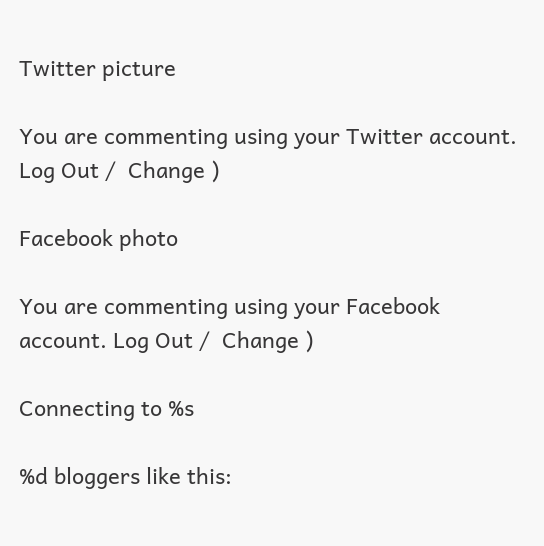Twitter picture

You are commenting using your Twitter account. Log Out /  Change )

Facebook photo

You are commenting using your Facebook account. Log Out /  Change )

Connecting to %s

%d bloggers like this: